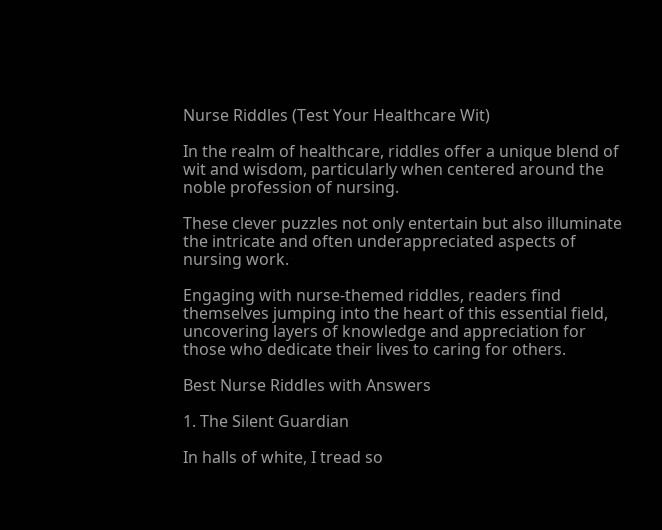Nurse Riddles (Test Your Healthcare Wit)

In the realm of healthcare, riddles offer a unique blend of wit and wisdom, particularly when centered around the noble profession of nursing.

These clever puzzles not only entertain but also illuminate the intricate and often underappreciated aspects of nursing work.

Engaging with nurse-themed riddles, readers find themselves jumping into the heart of this essential field, uncovering layers of knowledge and appreciation for those who dedicate their lives to caring for others.

Best Nurse Riddles with Answers

1. The Silent Guardian

In halls of white, I tread so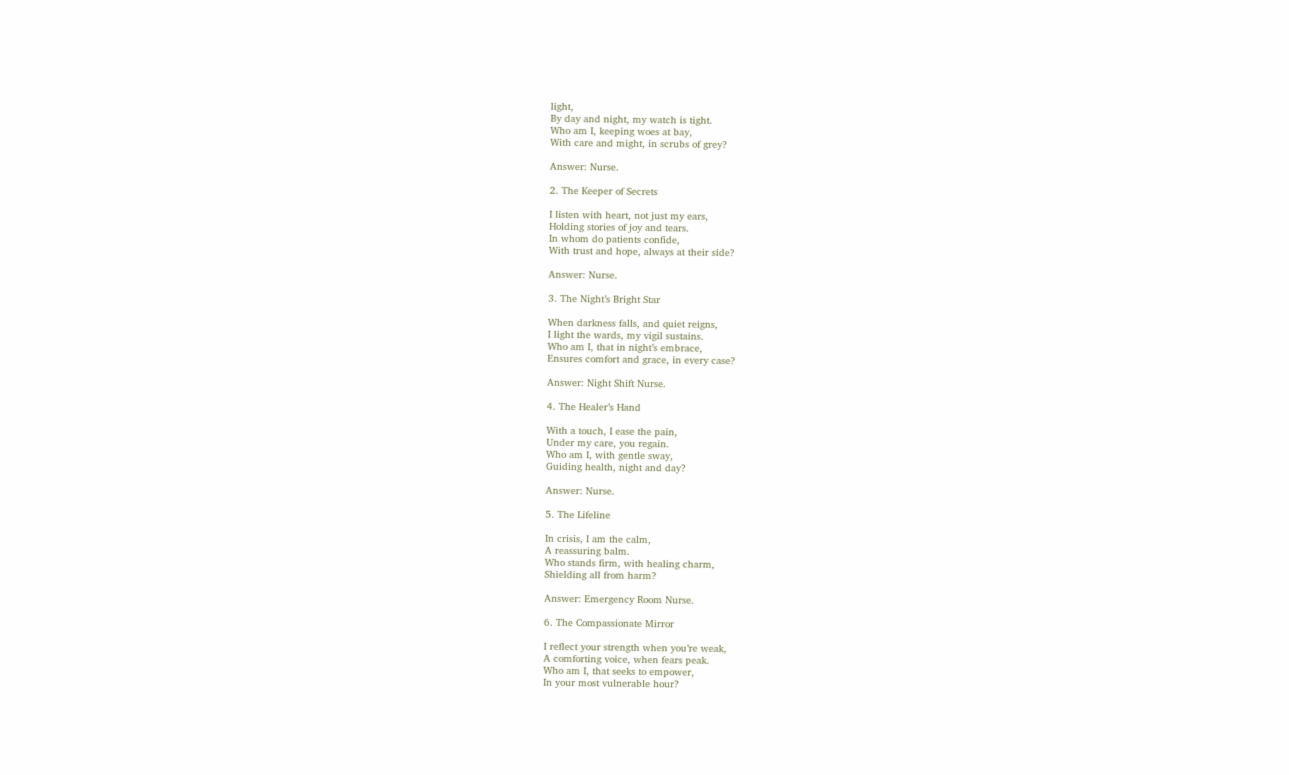light,
By day and night, my watch is tight.
Who am I, keeping woes at bay,
With care and might, in scrubs of grey?

Answer: Nurse.

2. The Keeper of Secrets

I listen with heart, not just my ears,
Holding stories of joy and tears.
In whom do patients confide,
With trust and hope, always at their side?

Answer: Nurse.

3. The Night’s Bright Star

When darkness falls, and quiet reigns,
I light the wards, my vigil sustains.
Who am I, that in night’s embrace,
Ensures comfort and grace, in every case?

Answer: Night Shift Nurse.

4. The Healer’s Hand

With a touch, I ease the pain,
Under my care, you regain.
Who am I, with gentle sway,
Guiding health, night and day?

Answer: Nurse.

5. The Lifeline

In crisis, I am the calm,
A reassuring balm.
Who stands firm, with healing charm,
Shielding all from harm?

Answer: Emergency Room Nurse.

6. The Compassionate Mirror

I reflect your strength when you’re weak,
A comforting voice, when fears peak.
Who am I, that seeks to empower,
In your most vulnerable hour?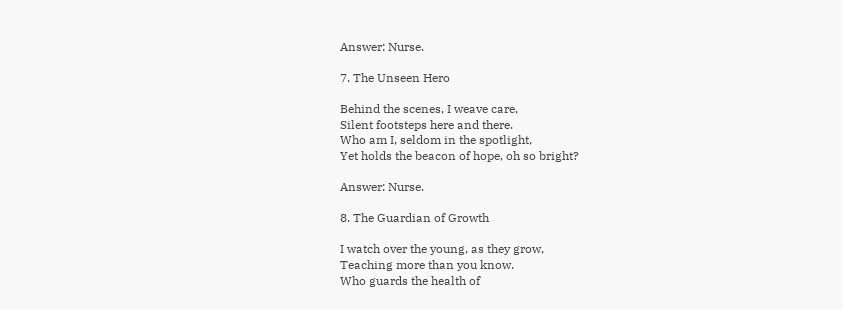Answer: Nurse.

7. The Unseen Hero

Behind the scenes, I weave care,
Silent footsteps here and there.
Who am I, seldom in the spotlight,
Yet holds the beacon of hope, oh so bright?

Answer: Nurse.

8. The Guardian of Growth

I watch over the young, as they grow,
Teaching more than you know.
Who guards the health of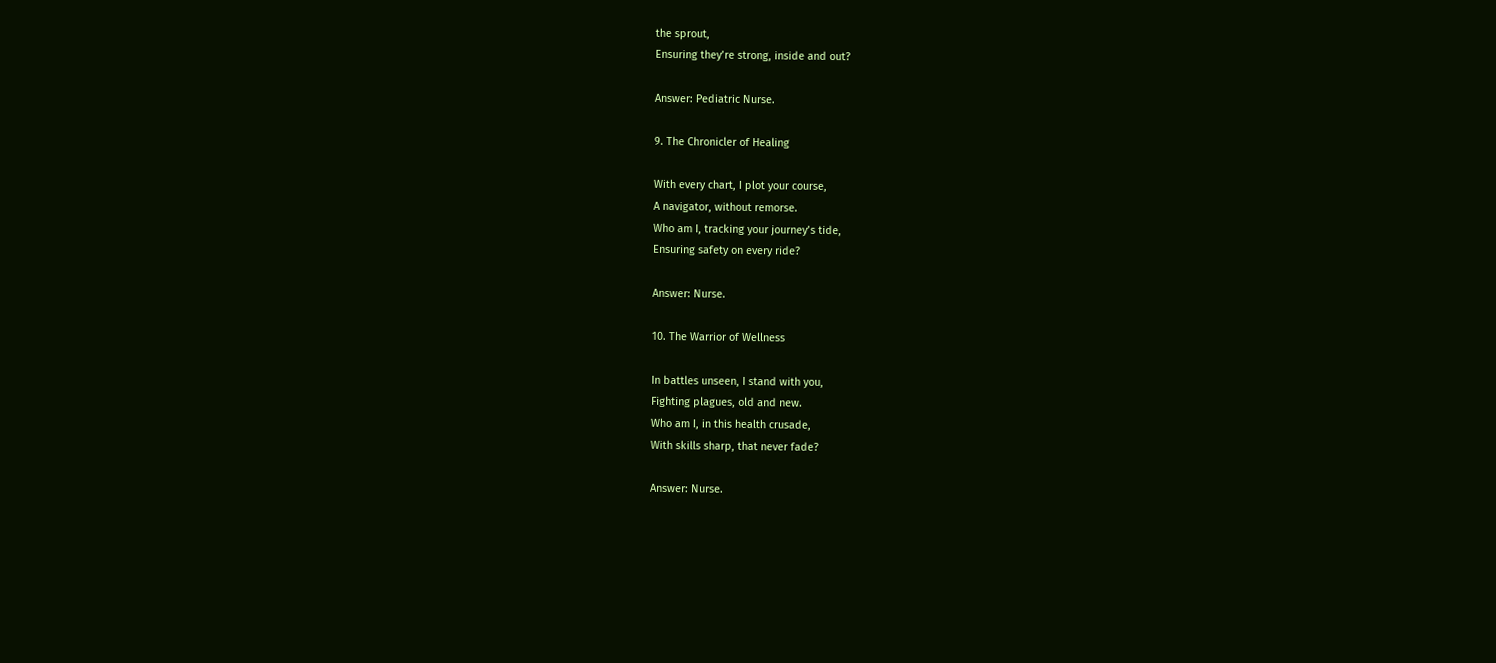the sprout,
Ensuring they’re strong, inside and out?

Answer: Pediatric Nurse.

9. The Chronicler of Healing

With every chart, I plot your course,
A navigator, without remorse.
Who am I, tracking your journey’s tide,
Ensuring safety on every ride?

Answer: Nurse.

10. The Warrior of Wellness

In battles unseen, I stand with you,
Fighting plagues, old and new.
Who am I, in this health crusade,
With skills sharp, that never fade?

Answer: Nurse.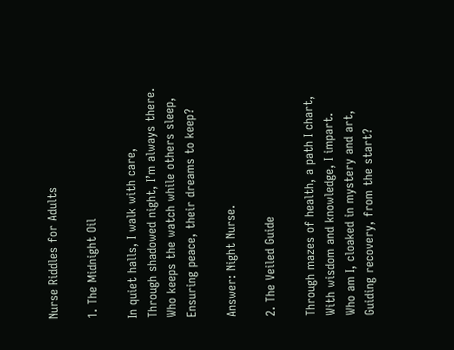Nurse Riddles for Adults

1. The Midnight Oil

In quiet halls, I walk with care,
Through shadowed night, I’m always there.
Who keeps the watch while others sleep,
Ensuring peace, their dreams to keep?

Answer: Night Nurse.

2. The Veiled Guide

Through mazes of health, a path I chart,
With wisdom and knowledge, I impart.
Who am I, cloaked in mystery and art,
Guiding recovery, from the start?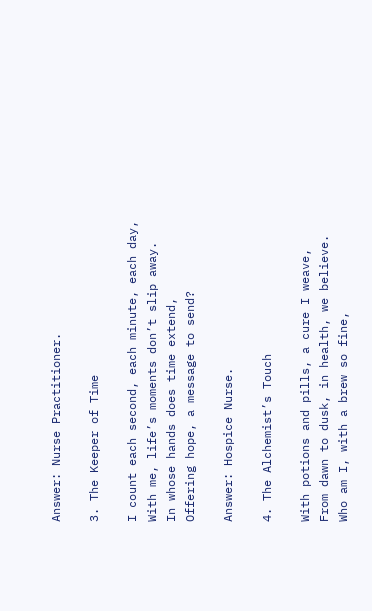Answer: Nurse Practitioner.

3. The Keeper of Time

I count each second, each minute, each day,
With me, life’s moments don’t slip away.
In whose hands does time extend,
Offering hope, a message to send?

Answer: Hospice Nurse.

4. The Alchemist’s Touch

With potions and pills, a cure I weave,
From dawn to dusk, in health, we believe.
Who am I, with a brew so fine,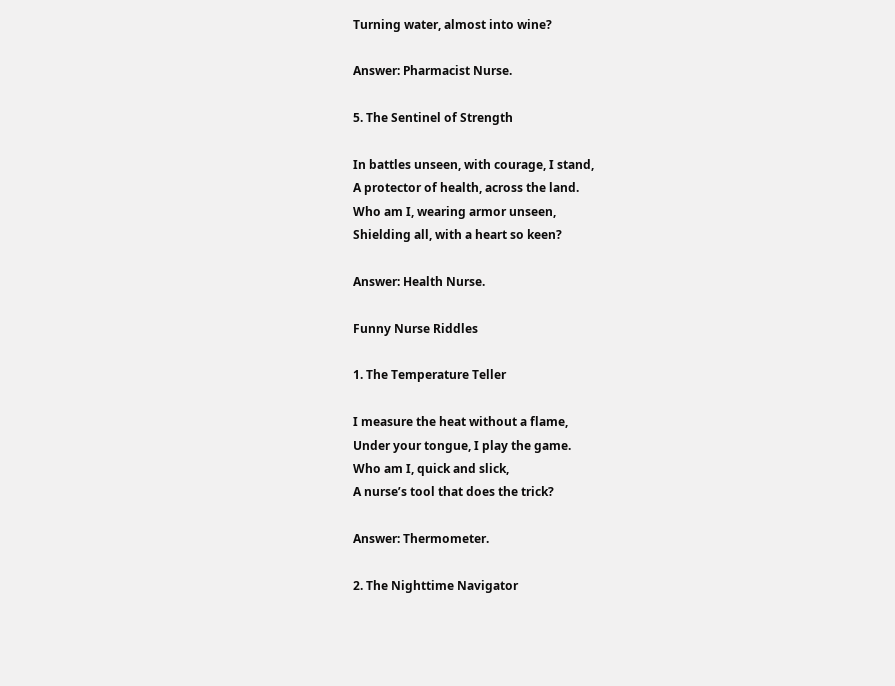Turning water, almost into wine?

Answer: Pharmacist Nurse.

5. The Sentinel of Strength

In battles unseen, with courage, I stand,
A protector of health, across the land.
Who am I, wearing armor unseen,
Shielding all, with a heart so keen?

Answer: Health Nurse.

Funny Nurse Riddles

1. The Temperature Teller

I measure the heat without a flame,
Under your tongue, I play the game.
Who am I, quick and slick,
A nurse’s tool that does the trick?

Answer: Thermometer.

2. The Nighttime Navigator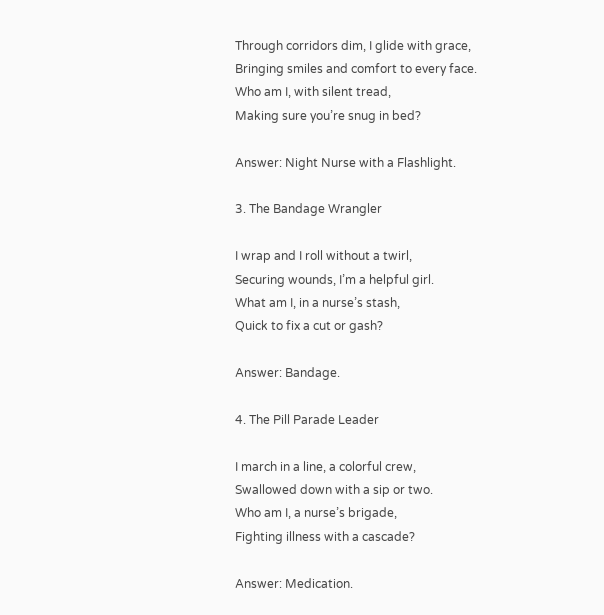Through corridors dim, I glide with grace,
Bringing smiles and comfort to every face.
Who am I, with silent tread,
Making sure you’re snug in bed?

Answer: Night Nurse with a Flashlight.

3. The Bandage Wrangler

I wrap and I roll without a twirl,
Securing wounds, I’m a helpful girl.
What am I, in a nurse’s stash,
Quick to fix a cut or gash?

Answer: Bandage.

4. The Pill Parade Leader

I march in a line, a colorful crew,
Swallowed down with a sip or two.
Who am I, a nurse’s brigade,
Fighting illness with a cascade?

Answer: Medication.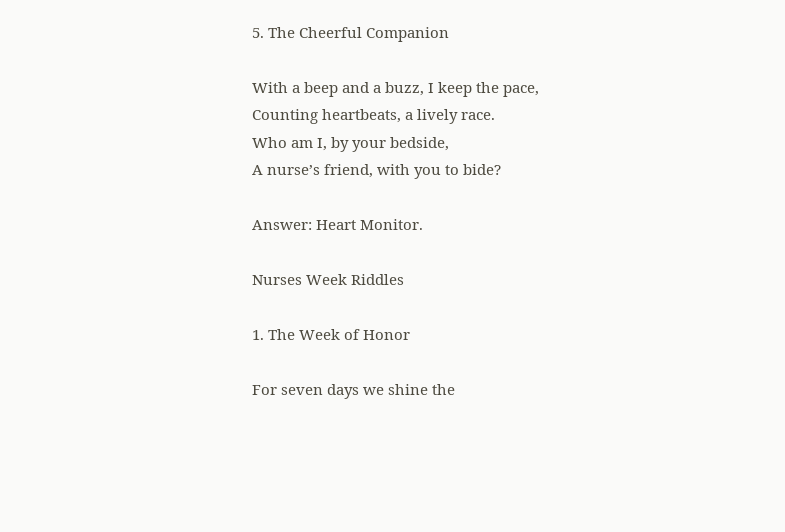5. The Cheerful Companion

With a beep and a buzz, I keep the pace,
Counting heartbeats, a lively race.
Who am I, by your bedside,
A nurse’s friend, with you to bide?

Answer: Heart Monitor.

Nurses Week Riddles

1. The Week of Honor

For seven days we shine the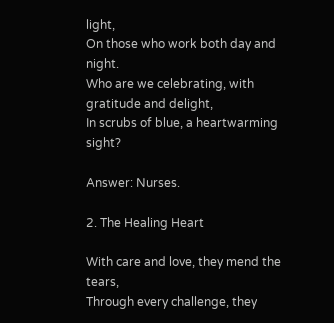light,
On those who work both day and night.
Who are we celebrating, with gratitude and delight,
In scrubs of blue, a heartwarming sight?

Answer: Nurses.

2. The Healing Heart

With care and love, they mend the tears,
Through every challenge, they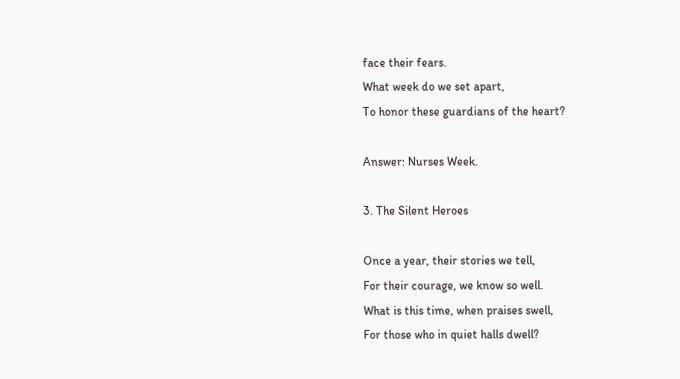face their fears.
What week do we set apart,
To honor these guardians of the heart?

Answer: Nurses Week.

3. The Silent Heroes

Once a year, their stories we tell,
For their courage, we know so well.
What is this time, when praises swell,
For those who in quiet halls dwell?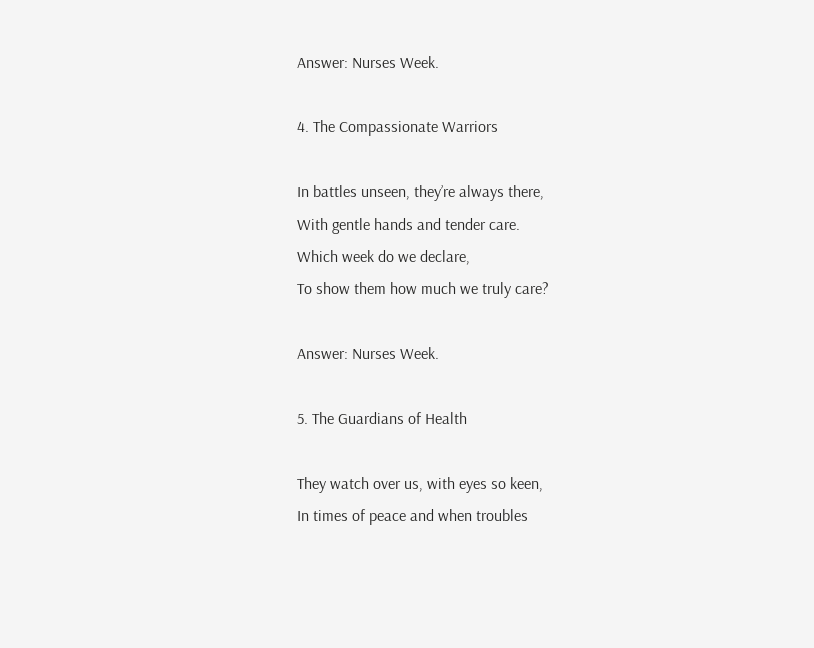Answer: Nurses Week.

4. The Compassionate Warriors

In battles unseen, they’re always there,
With gentle hands and tender care.
Which week do we declare,
To show them how much we truly care?

Answer: Nurses Week.

5. The Guardians of Health

They watch over us, with eyes so keen,
In times of peace and when troubles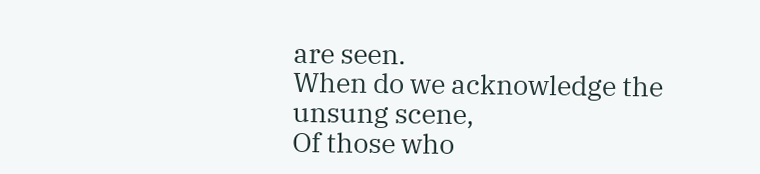are seen.
When do we acknowledge the unsung scene,
Of those who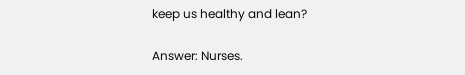keep us healthy and lean?

Answer: Nurses.